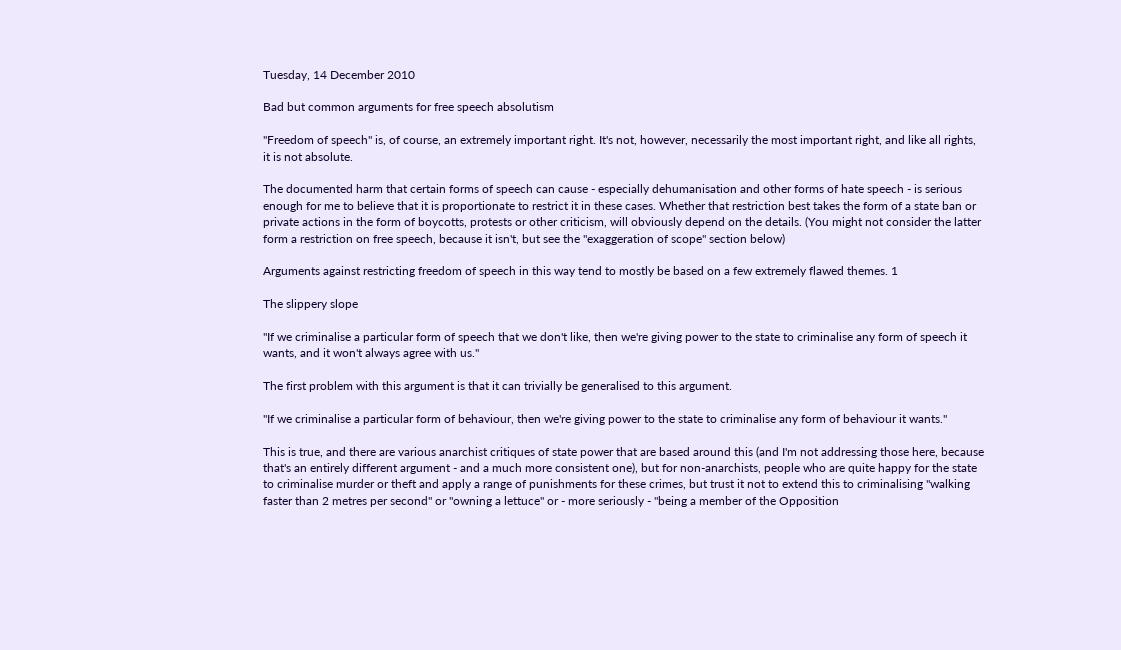Tuesday, 14 December 2010

Bad but common arguments for free speech absolutism

"Freedom of speech" is, of course, an extremely important right. It's not, however, necessarily the most important right, and like all rights, it is not absolute.

The documented harm that certain forms of speech can cause - especially dehumanisation and other forms of hate speech - is serious enough for me to believe that it is proportionate to restrict it in these cases. Whether that restriction best takes the form of a state ban or private actions in the form of boycotts, protests or other criticism, will obviously depend on the details. (You might not consider the latter form a restriction on free speech, because it isn't, but see the "exaggeration of scope" section below)

Arguments against restricting freedom of speech in this way tend to mostly be based on a few extremely flawed themes. 1

The slippery slope

"If we criminalise a particular form of speech that we don't like, then we're giving power to the state to criminalise any form of speech it wants, and it won't always agree with us."

The first problem with this argument is that it can trivially be generalised to this argument.

"If we criminalise a particular form of behaviour, then we're giving power to the state to criminalise any form of behaviour it wants."

This is true, and there are various anarchist critiques of state power that are based around this (and I'm not addressing those here, because that's an entirely different argument - and a much more consistent one), but for non-anarchists, people who are quite happy for the state to criminalise murder or theft and apply a range of punishments for these crimes, but trust it not to extend this to criminalising "walking faster than 2 metres per second" or "owning a lettuce" or - more seriously - "being a member of the Opposition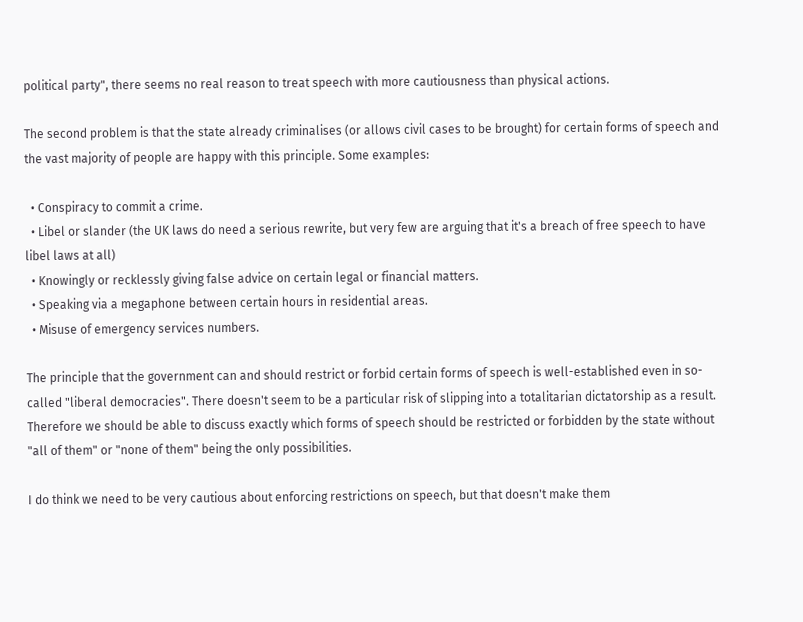political party", there seems no real reason to treat speech with more cautiousness than physical actions.

The second problem is that the state already criminalises (or allows civil cases to be brought) for certain forms of speech and the vast majority of people are happy with this principle. Some examples:

  • Conspiracy to commit a crime.
  • Libel or slander (the UK laws do need a serious rewrite, but very few are arguing that it's a breach of free speech to have libel laws at all)
  • Knowingly or recklessly giving false advice on certain legal or financial matters.
  • Speaking via a megaphone between certain hours in residential areas.
  • Misuse of emergency services numbers.

The principle that the government can and should restrict or forbid certain forms of speech is well-established even in so-called "liberal democracies". There doesn't seem to be a particular risk of slipping into a totalitarian dictatorship as a result. Therefore we should be able to discuss exactly which forms of speech should be restricted or forbidden by the state without "all of them" or "none of them" being the only possibilities.

I do think we need to be very cautious about enforcing restrictions on speech, but that doesn't make them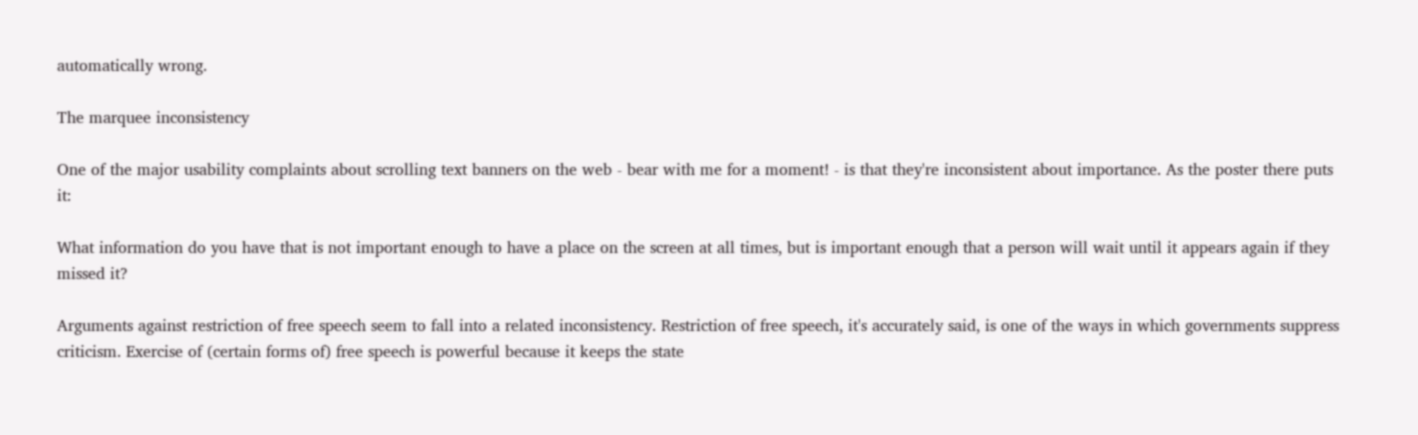automatically wrong.

The marquee inconsistency

One of the major usability complaints about scrolling text banners on the web - bear with me for a moment! - is that they're inconsistent about importance. As the poster there puts it:

What information do you have that is not important enough to have a place on the screen at all times, but is important enough that a person will wait until it appears again if they missed it?

Arguments against restriction of free speech seem to fall into a related inconsistency. Restriction of free speech, it's accurately said, is one of the ways in which governments suppress criticism. Exercise of (certain forms of) free speech is powerful because it keeps the state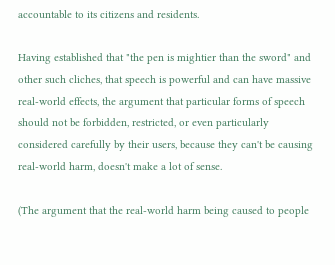accountable to its citizens and residents.

Having established that "the pen is mightier than the sword" and other such cliches, that speech is powerful and can have massive real-world effects, the argument that particular forms of speech should not be forbidden, restricted, or even particularly considered carefully by their users, because they can't be causing real-world harm, doesn't make a lot of sense.

(The argument that the real-world harm being caused to people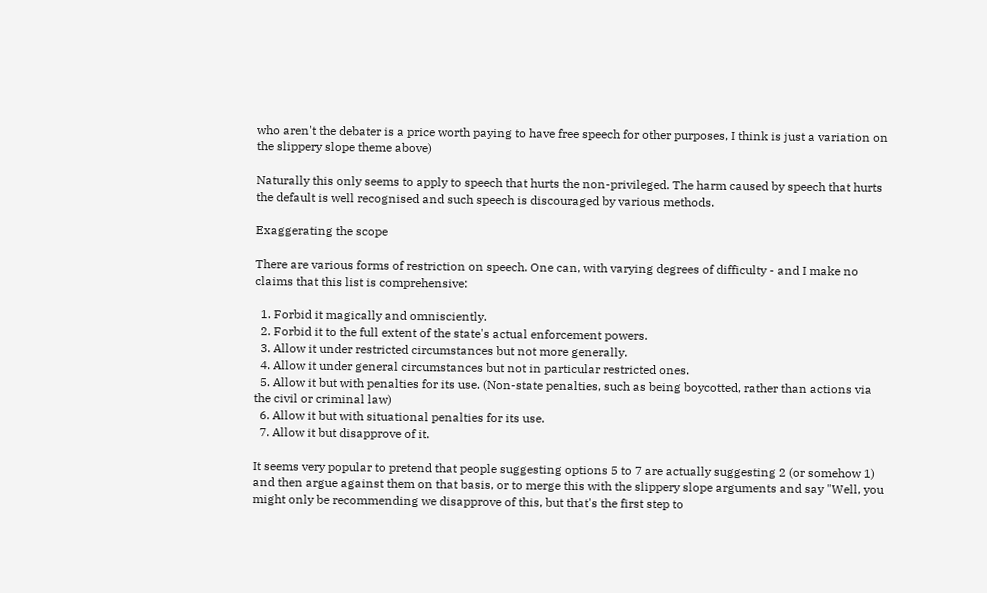who aren't the debater is a price worth paying to have free speech for other purposes, I think is just a variation on the slippery slope theme above)

Naturally this only seems to apply to speech that hurts the non-privileged. The harm caused by speech that hurts the default is well recognised and such speech is discouraged by various methods.

Exaggerating the scope

There are various forms of restriction on speech. One can, with varying degrees of difficulty - and I make no claims that this list is comprehensive:

  1. Forbid it magically and omnisciently.
  2. Forbid it to the full extent of the state's actual enforcement powers.
  3. Allow it under restricted circumstances but not more generally.
  4. Allow it under general circumstances but not in particular restricted ones.
  5. Allow it but with penalties for its use. (Non-state penalties, such as being boycotted, rather than actions via the civil or criminal law)
  6. Allow it but with situational penalties for its use.
  7. Allow it but disapprove of it.

It seems very popular to pretend that people suggesting options 5 to 7 are actually suggesting 2 (or somehow 1) and then argue against them on that basis, or to merge this with the slippery slope arguments and say "Well, you might only be recommending we disapprove of this, but that's the first step to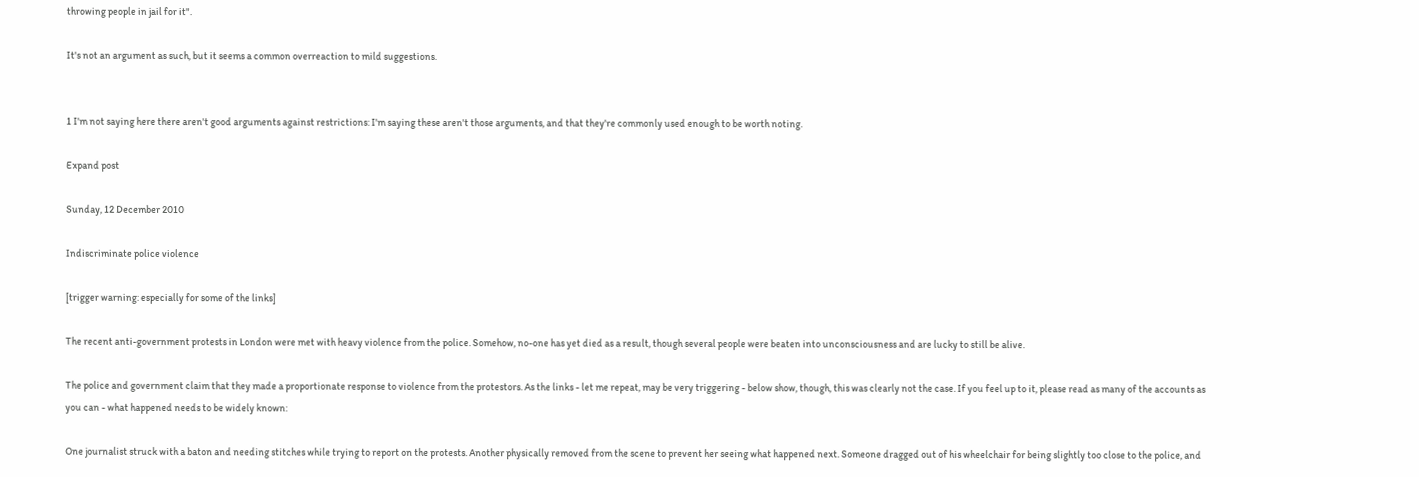throwing people in jail for it".

It's not an argument as such, but it seems a common overreaction to mild suggestions.


1 I'm not saying here there aren't good arguments against restrictions: I'm saying these aren't those arguments, and that they're commonly used enough to be worth noting.

Expand post

Sunday, 12 December 2010

Indiscriminate police violence

[trigger warning: especially for some of the links]

The recent anti-government protests in London were met with heavy violence from the police. Somehow, no-one has yet died as a result, though several people were beaten into unconsciousness and are lucky to still be alive.

The police and government claim that they made a proportionate response to violence from the protestors. As the links - let me repeat, may be very triggering - below show, though, this was clearly not the case. If you feel up to it, please read as many of the accounts as you can - what happened needs to be widely known:

One journalist struck with a baton and needing stitches while trying to report on the protests. Another physically removed from the scene to prevent her seeing what happened next. Someone dragged out of his wheelchair for being slightly too close to the police, and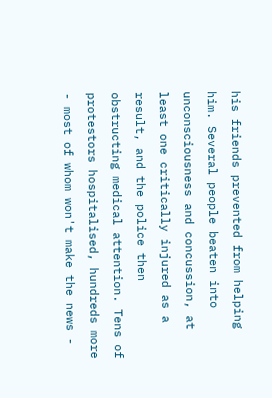his friends prevented from helping him. Several people beaten into unconsciousness and concussion, at least one critically injured as a result, and the police then obstructing medical attention. Tens of protestors hospitalised, hundreds more - most of whom won't make the news -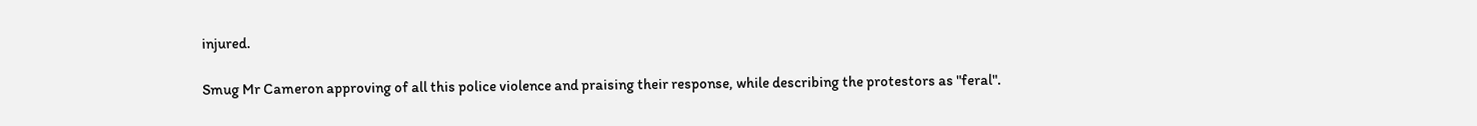injured.

Smug Mr Cameron approving of all this police violence and praising their response, while describing the protestors as "feral".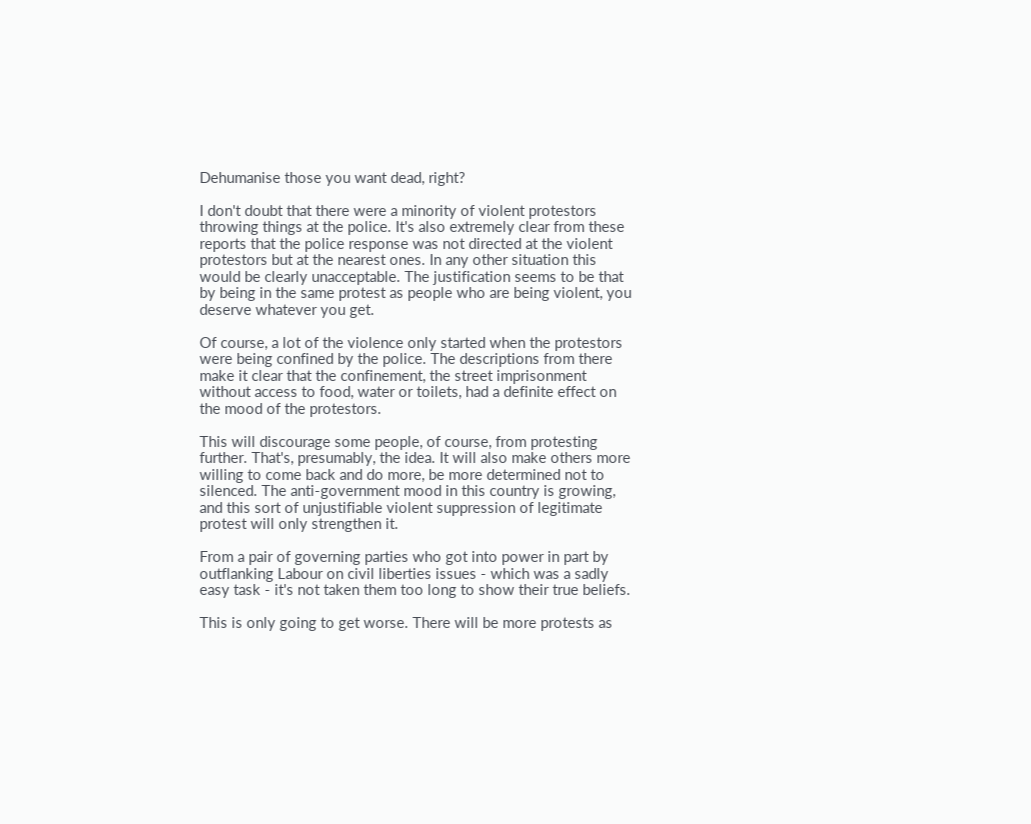Dehumanise those you want dead, right?

I don't doubt that there were a minority of violent protestors throwing things at the police. It's also extremely clear from these reports that the police response was not directed at the violent protestors but at the nearest ones. In any other situation this would be clearly unacceptable. The justification seems to be that by being in the same protest as people who are being violent, you deserve whatever you get.

Of course, a lot of the violence only started when the protestors were being confined by the police. The descriptions from there make it clear that the confinement, the street imprisonment without access to food, water or toilets, had a definite effect on the mood of the protestors.

This will discourage some people, of course, from protesting further. That's, presumably, the idea. It will also make others more willing to come back and do more, be more determined not to silenced. The anti-government mood in this country is growing, and this sort of unjustifiable violent suppression of legitimate protest will only strengthen it.

From a pair of governing parties who got into power in part by outflanking Labour on civil liberties issues - which was a sadly easy task - it's not taken them too long to show their true beliefs.

This is only going to get worse. There will be more protests as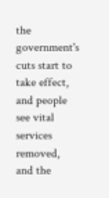the government's cuts start to take effect, and people see vital services removed, and the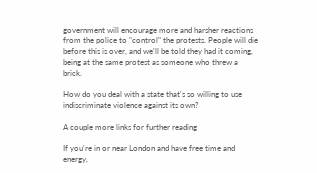government will encourage more and harsher reactions from the police to "control" the protests. People will die before this is over, and we'll be told they had it coming, being at the same protest as someone who threw a brick.

How do you deal with a state that's so willing to use indiscriminate violence against its own?

A couple more links for further reading

If you're in or near London and have free time and energy,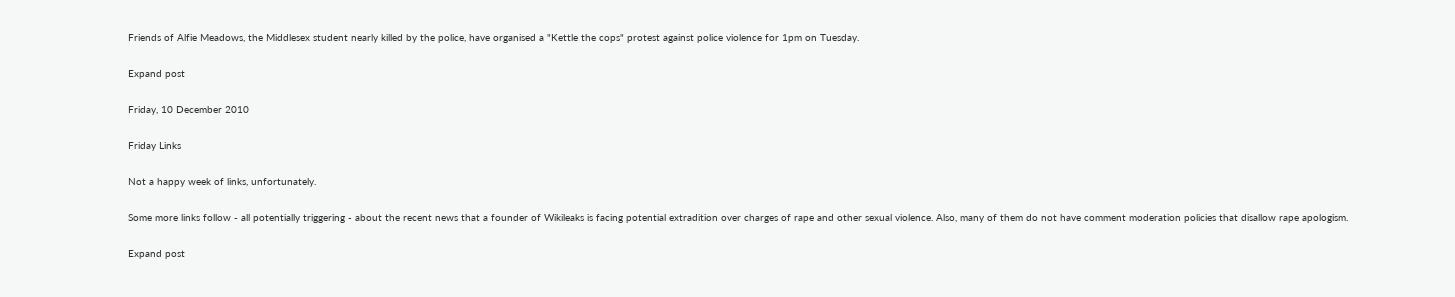Friends of Alfie Meadows, the Middlesex student nearly killed by the police, have organised a "Kettle the cops" protest against police violence for 1pm on Tuesday.

Expand post

Friday, 10 December 2010

Friday Links

Not a happy week of links, unfortunately.

Some more links follow - all potentially triggering - about the recent news that a founder of Wikileaks is facing potential extradition over charges of rape and other sexual violence. Also, many of them do not have comment moderation policies that disallow rape apologism.

Expand post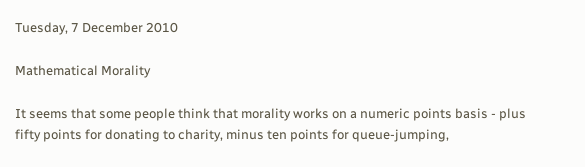Tuesday, 7 December 2010

Mathematical Morality

It seems that some people think that morality works on a numeric points basis - plus fifty points for donating to charity, minus ten points for queue-jumping,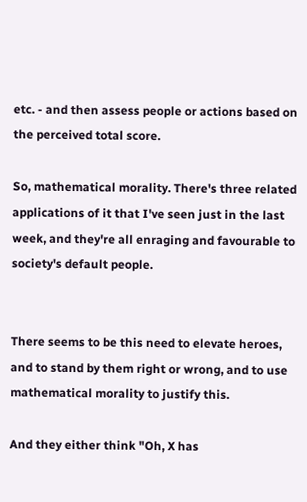etc. - and then assess people or actions based on the perceived total score.

So, mathematical morality. There's three related applications of it that I've seen just in the last week, and they're all enraging and favourable to society's default people.


There seems to be this need to elevate heroes, and to stand by them right or wrong, and to use mathematical morality to justify this.

And they either think "Oh, X has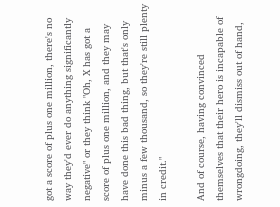got a score of plus one million, there's no way they'd ever do anything significantly negative" or they think "Oh, X has got a score of plus one million, and they may have done this bad thing, but that's only minus a few thousand, so they're still plenty in credit."

And of course, having convinced themselves that their hero is incapable of wrongdoing, they'll dismiss out of hand,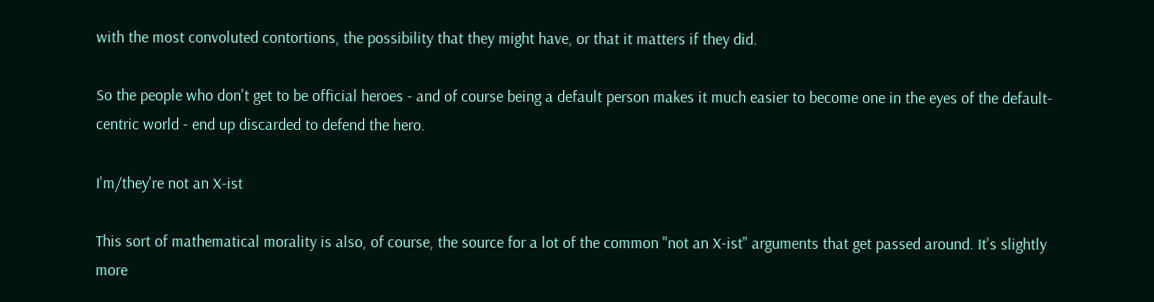with the most convoluted contortions, the possibility that they might have, or that it matters if they did.

So the people who don't get to be official heroes - and of course being a default person makes it much easier to become one in the eyes of the default-centric world - end up discarded to defend the hero.

I'm/they're not an X-ist

This sort of mathematical morality is also, of course, the source for a lot of the common "not an X-ist" arguments that get passed around. It's slightly more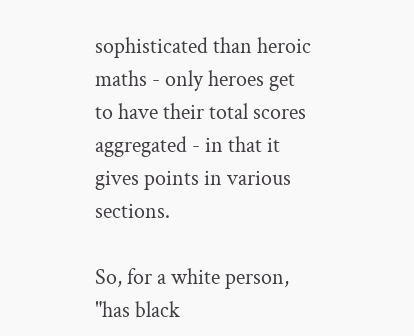sophisticated than heroic maths - only heroes get to have their total scores aggregated - in that it gives points in various sections.

So, for a white person, "has black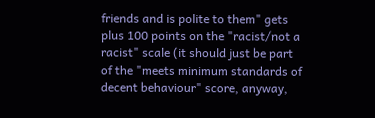friends and is polite to them" gets plus 100 points on the "racist/not a racist" scale (it should just be part of the "meets minimum standards of decent behaviour" score, anyway,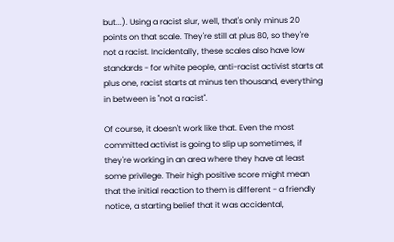but...). Using a racist slur, well, that's only minus 20 points on that scale. They're still at plus 80, so they're not a racist. Incidentally, these scales also have low standards - for white people, anti-racist activist starts at plus one, racist starts at minus ten thousand, everything in between is "not a racist".

Of course, it doesn't work like that. Even the most committed activist is going to slip up sometimes, if they're working in an area where they have at least some privilege. Their high positive score might mean that the initial reaction to them is different - a friendly notice, a starting belief that it was accidental,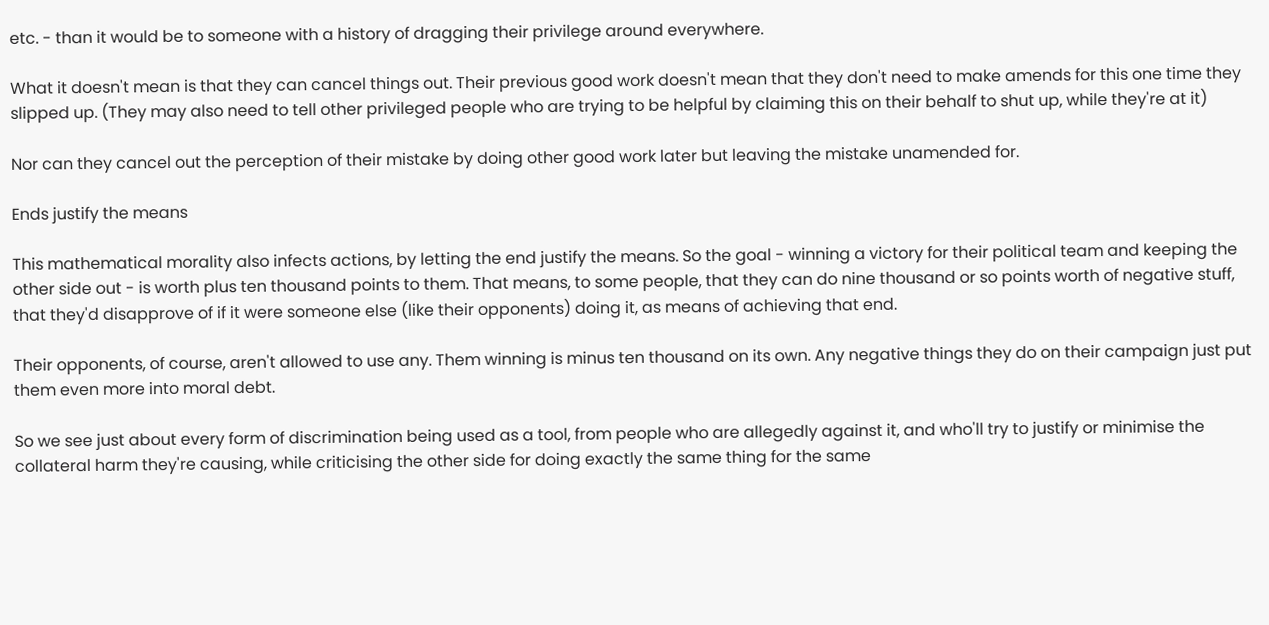etc. - than it would be to someone with a history of dragging their privilege around everywhere.

What it doesn't mean is that they can cancel things out. Their previous good work doesn't mean that they don't need to make amends for this one time they slipped up. (They may also need to tell other privileged people who are trying to be helpful by claiming this on their behalf to shut up, while they're at it)

Nor can they cancel out the perception of their mistake by doing other good work later but leaving the mistake unamended for.

Ends justify the means

This mathematical morality also infects actions, by letting the end justify the means. So the goal - winning a victory for their political team and keeping the other side out - is worth plus ten thousand points to them. That means, to some people, that they can do nine thousand or so points worth of negative stuff, that they'd disapprove of if it were someone else (like their opponents) doing it, as means of achieving that end.

Their opponents, of course, aren't allowed to use any. Them winning is minus ten thousand on its own. Any negative things they do on their campaign just put them even more into moral debt.

So we see just about every form of discrimination being used as a tool, from people who are allegedly against it, and who'll try to justify or minimise the collateral harm they're causing, while criticising the other side for doing exactly the same thing for the same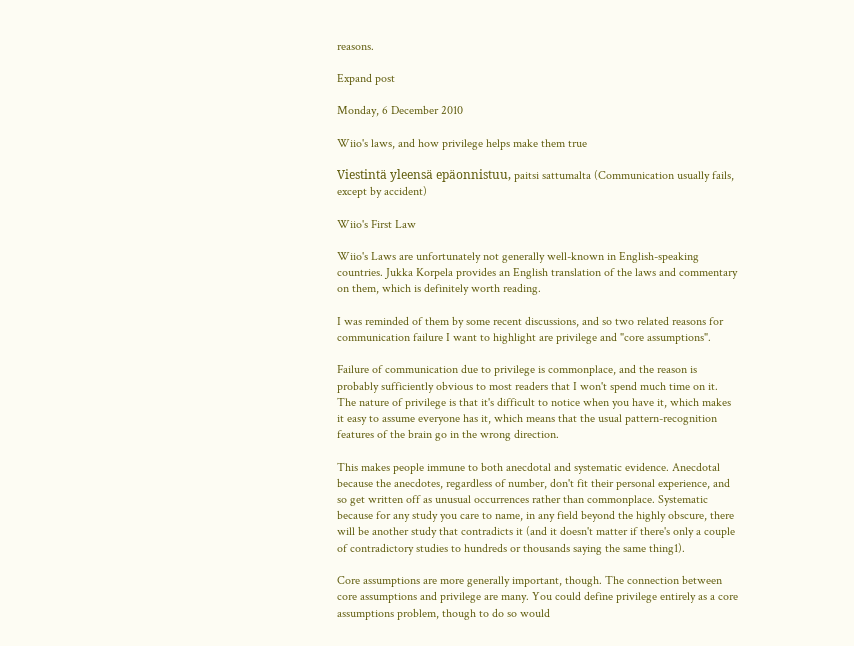reasons.

Expand post

Monday, 6 December 2010

Wiio's laws, and how privilege helps make them true

Viestintä yleensä epäonnistuu, paitsi sattumalta (Communication usually fails, except by accident)

Wiio's First Law

Wiio's Laws are unfortunately not generally well-known in English-speaking countries. Jukka Korpela provides an English translation of the laws and commentary on them, which is definitely worth reading.

I was reminded of them by some recent discussions, and so two related reasons for communication failure I want to highlight are privilege and "core assumptions".

Failure of communication due to privilege is commonplace, and the reason is probably sufficiently obvious to most readers that I won't spend much time on it. The nature of privilege is that it's difficult to notice when you have it, which makes it easy to assume everyone has it, which means that the usual pattern-recognition features of the brain go in the wrong direction.

This makes people immune to both anecdotal and systematic evidence. Anecdotal because the anecdotes, regardless of number, don't fit their personal experience, and so get written off as unusual occurrences rather than commonplace. Systematic because for any study you care to name, in any field beyond the highly obscure, there will be another study that contradicts it (and it doesn't matter if there's only a couple of contradictory studies to hundreds or thousands saying the same thing1).

Core assumptions are more generally important, though. The connection between core assumptions and privilege are many. You could define privilege entirely as a core assumptions problem, though to do so would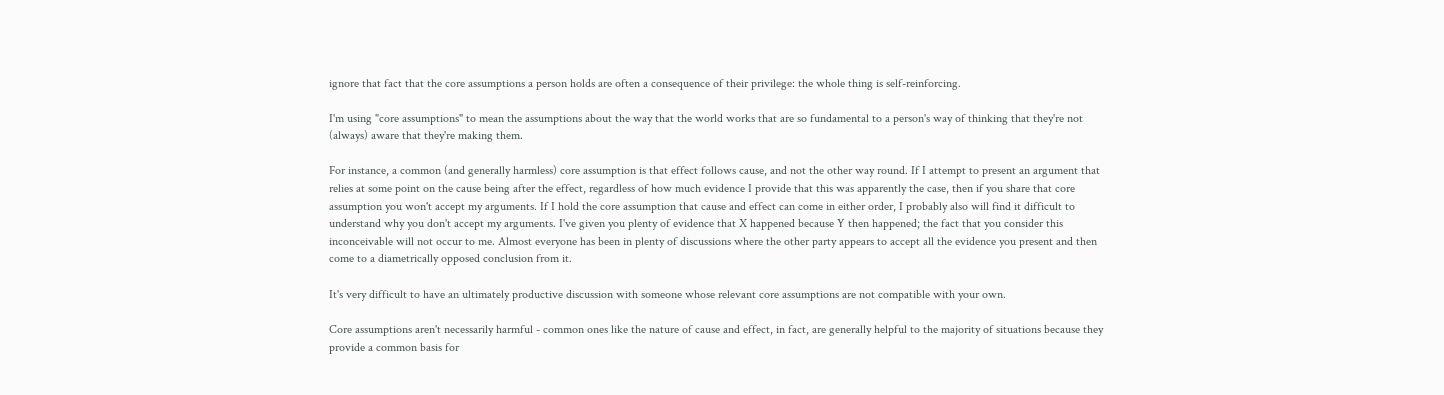ignore that fact that the core assumptions a person holds are often a consequence of their privilege: the whole thing is self-reinforcing.

I'm using "core assumptions" to mean the assumptions about the way that the world works that are so fundamental to a person's way of thinking that they're not (always) aware that they're making them.

For instance, a common (and generally harmless) core assumption is that effect follows cause, and not the other way round. If I attempt to present an argument that relies at some point on the cause being after the effect, regardless of how much evidence I provide that this was apparently the case, then if you share that core assumption you won't accept my arguments. If I hold the core assumption that cause and effect can come in either order, I probably also will find it difficult to understand why you don't accept my arguments. I've given you plenty of evidence that X happened because Y then happened; the fact that you consider this inconceivable will not occur to me. Almost everyone has been in plenty of discussions where the other party appears to accept all the evidence you present and then come to a diametrically opposed conclusion from it.

It's very difficult to have an ultimately productive discussion with someone whose relevant core assumptions are not compatible with your own.

Core assumptions aren't necessarily harmful - common ones like the nature of cause and effect, in fact, are generally helpful to the majority of situations because they provide a common basis for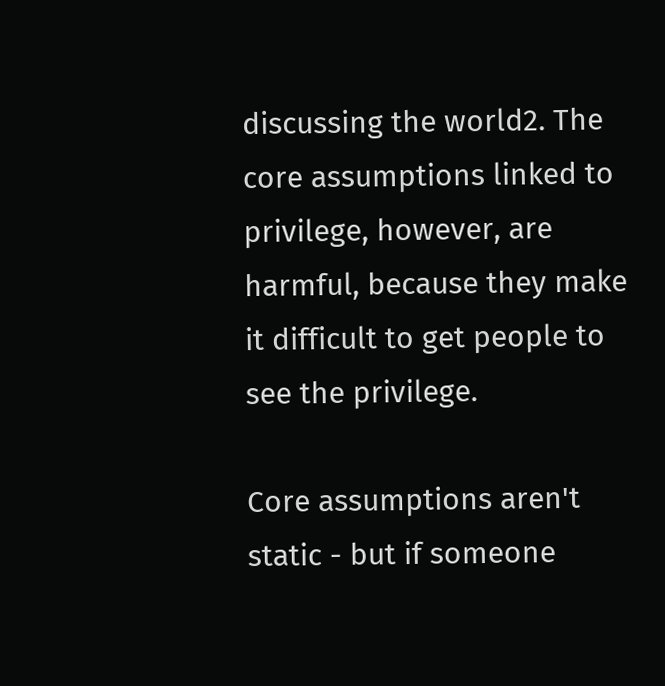discussing the world2. The core assumptions linked to privilege, however, are harmful, because they make it difficult to get people to see the privilege.

Core assumptions aren't static - but if someone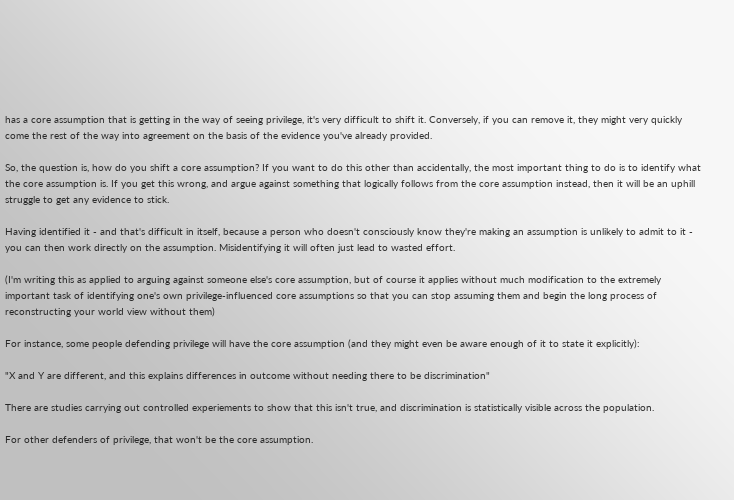has a core assumption that is getting in the way of seeing privilege, it's very difficult to shift it. Conversely, if you can remove it, they might very quickly come the rest of the way into agreement on the basis of the evidence you've already provided.

So, the question is, how do you shift a core assumption? If you want to do this other than accidentally, the most important thing to do is to identify what the core assumption is. If you get this wrong, and argue against something that logically follows from the core assumption instead, then it will be an uphill struggle to get any evidence to stick.

Having identified it - and that's difficult in itself, because a person who doesn't consciously know they're making an assumption is unlikely to admit to it - you can then work directly on the assumption. Misidentifying it will often just lead to wasted effort.

(I'm writing this as applied to arguing against someone else's core assumption, but of course it applies without much modification to the extremely important task of identifying one's own privilege-influenced core assumptions so that you can stop assuming them and begin the long process of reconstructing your world view without them)

For instance, some people defending privilege will have the core assumption (and they might even be aware enough of it to state it explicitly):

"X and Y are different, and this explains differences in outcome without needing there to be discrimination"

There are studies carrying out controlled experiements to show that this isn't true, and discrimination is statistically visible across the population.

For other defenders of privilege, that won't be the core assumption.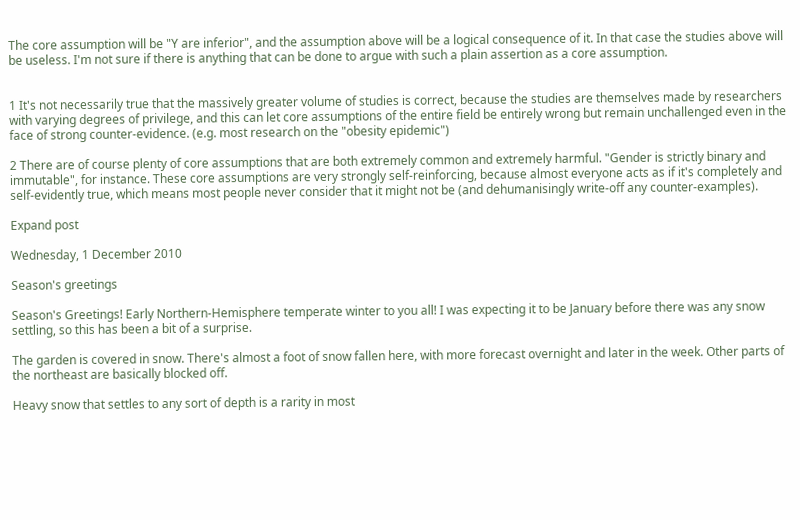The core assumption will be "Y are inferior", and the assumption above will be a logical consequence of it. In that case the studies above will be useless. I'm not sure if there is anything that can be done to argue with such a plain assertion as a core assumption.


1 It's not necessarily true that the massively greater volume of studies is correct, because the studies are themselves made by researchers with varying degrees of privilege, and this can let core assumptions of the entire field be entirely wrong but remain unchallenged even in the face of strong counter-evidence. (e.g. most research on the "obesity epidemic")

2 There are of course plenty of core assumptions that are both extremely common and extremely harmful. "Gender is strictly binary and immutable", for instance. These core assumptions are very strongly self-reinforcing, because almost everyone acts as if it's completely and self-evidently true, which means most people never consider that it might not be (and dehumanisingly write-off any counter-examples).

Expand post

Wednesday, 1 December 2010

Season's greetings

Season's Greetings! Early Northern-Hemisphere temperate winter to you all! I was expecting it to be January before there was any snow settling, so this has been a bit of a surprise.

The garden is covered in snow. There's almost a foot of snow fallen here, with more forecast overnight and later in the week. Other parts of the northeast are basically blocked off.

Heavy snow that settles to any sort of depth is a rarity in most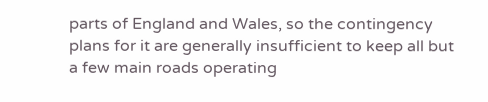parts of England and Wales, so the contingency plans for it are generally insufficient to keep all but a few main roads operating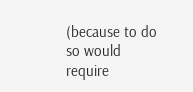(because to do so would require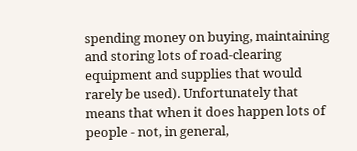spending money on buying, maintaining and storing lots of road-clearing equipment and supplies that would rarely be used). Unfortunately that means that when it does happen lots of people - not, in general,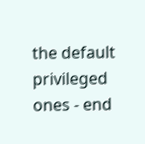the default privileged ones - end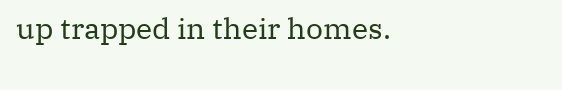up trapped in their homes.